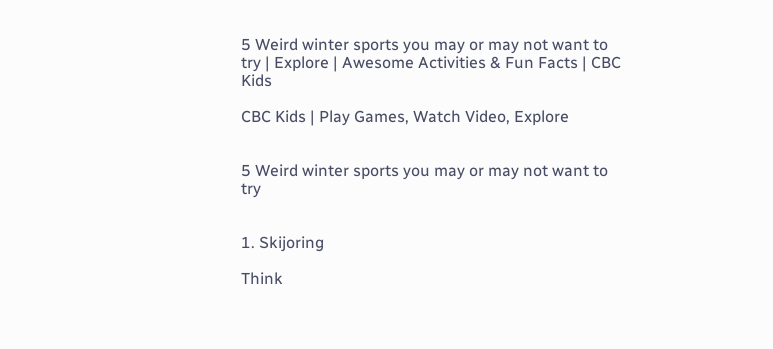5 Weird winter sports you may or may not want to try | Explore | Awesome Activities & Fun Facts | CBC Kids

CBC Kids | Play Games, Watch Video, Explore


5 Weird winter sports you may or may not want to try


1. Skijoring

Think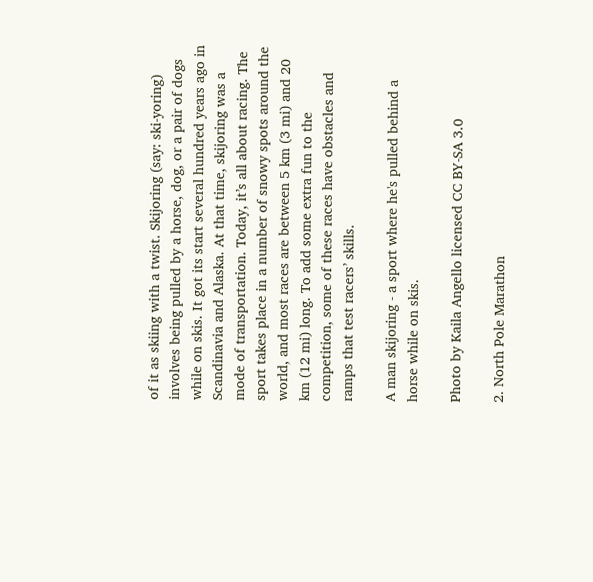of it as skiing with a twist. Skijoring (say: ski-yoring) involves being pulled by a horse, dog, or a pair of dogs while on skis. It got its start several hundred years ago in Scandinavia and Alaska. At that time, skijoring was a mode of transportation. Today, it’s all about racing. The sport takes place in a number of snowy spots around the world, and most races are between 5 km (3 mi) and 20 km (12 mi) long. To add some extra fun to the competition, some of these races have obstacles and ramps that test racers’ skills.

A man skijoring - a sport where he's pulled behind a horse while on skis.

Photo by Kaila Angello licensed CC BY-SA 3.0

2. North Pole Marathon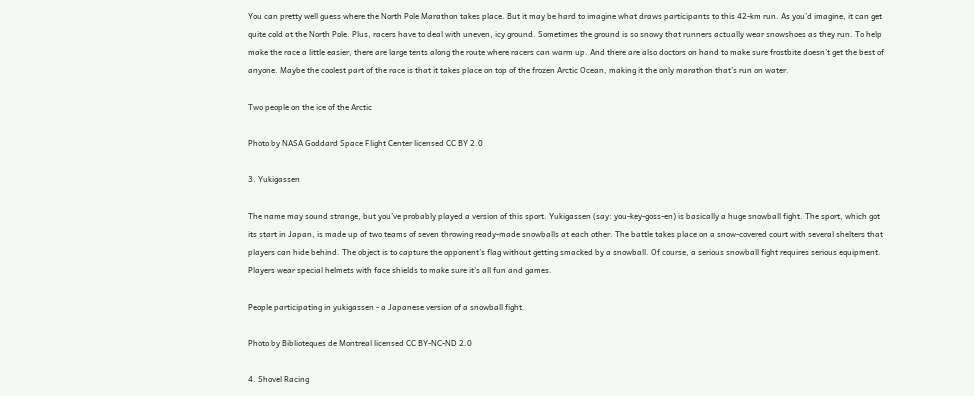You can pretty well guess where the North Pole Marathon takes place. But it may be hard to imagine what draws participants to this 42-km run. As you’d imagine, it can get quite cold at the North Pole. Plus, racers have to deal with uneven, icy ground. Sometimes the ground is so snowy that runners actually wear snowshoes as they run. To help make the race a little easier, there are large tents along the route where racers can warm up. And there are also doctors on hand to make sure frostbite doesn’t get the best of anyone. Maybe the coolest part of the race is that it takes place on top of the frozen Arctic Ocean, making it the only marathon that’s run on water.

Two people on the ice of the Arctic

Photo by NASA Goddard Space Flight Center licensed CC BY 2.0

3. Yukigassen

The name may sound strange, but you’ve probably played a version of this sport. Yukigassen (say: you-key-goss-en) is basically a huge snowball fight. The sport, which got its start in Japan, is made up of two teams of seven throwing ready-made snowballs at each other. The battle takes place on a snow-covered court with several shelters that players can hide behind. The object is to capture the opponent’s flag without getting smacked by a snowball. Of course, a serious snowball fight requires serious equipment. Players wear special helmets with face shields to make sure it’s all fun and games.

People participating in yukigassen - a Japanese version of a snowball fight.

Photo by Biblioteques de Montreal licensed CC BY-NC-ND 2.0

4. Shovel Racing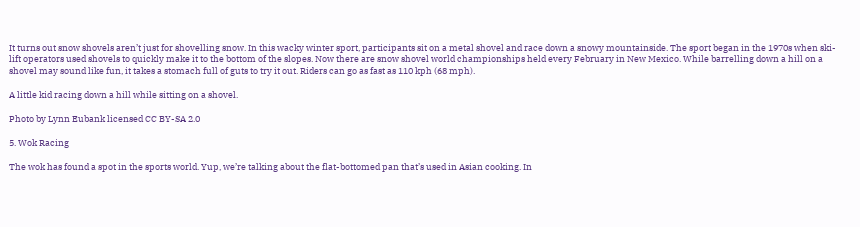It turns out snow shovels aren’t just for shovelling snow. In this wacky winter sport, participants sit on a metal shovel and race down a snowy mountainside. The sport began in the 1970s when ski-lift operators used shovels to quickly make it to the bottom of the slopes. Now there are snow shovel world championships held every February in New Mexico. While barrelling down a hill on a shovel may sound like fun, it takes a stomach full of guts to try it out. Riders can go as fast as 110 kph (68 mph).

A little kid racing down a hill while sitting on a shovel.

Photo by Lynn Eubank licensed CC BY-SA 2.0

5. Wok Racing

The wok has found a spot in the sports world. Yup, we’re talking about the flat-bottomed pan that’s used in Asian cooking. In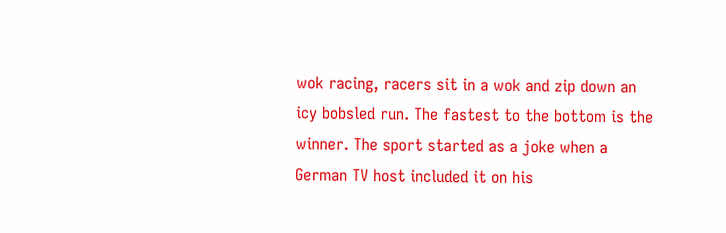wok racing, racers sit in a wok and zip down an icy bobsled run. The fastest to the bottom is the winner. The sport started as a joke when a German TV host included it on his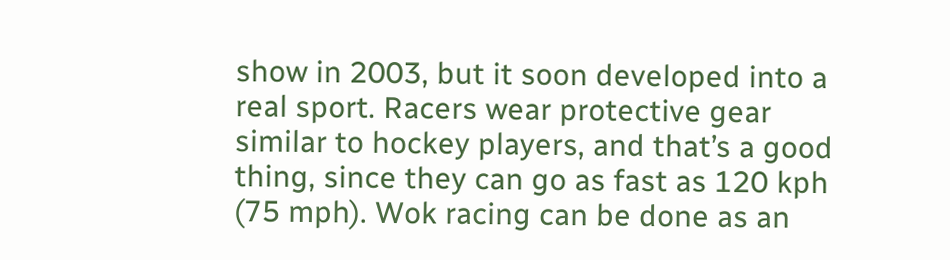show in 2003, but it soon developed into a real sport. Racers wear protective gear similar to hockey players, and that’s a good thing, since they can go as fast as 120 kph (75 mph). Wok racing can be done as an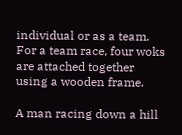individual or as a team. For a team race, four woks are attached together using a wooden frame.

A man racing down a hill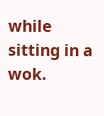while sitting in a wok.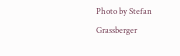Photo by Stefan Grassberger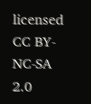licensed CC BY-NC-SA 2.0